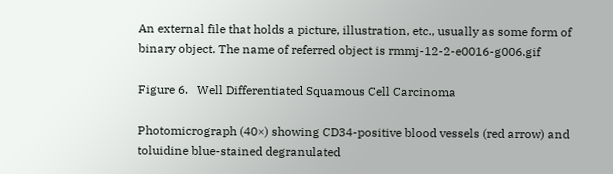An external file that holds a picture, illustration, etc., usually as some form of binary object. The name of referred object is rmmj-12-2-e0016-g006.gif

Figure 6.   Well Differentiated Squamous Cell Carcinoma

Photomicrograph (40×) showing CD34-positive blood vessels (red arrow) and toluidine blue-stained degranulated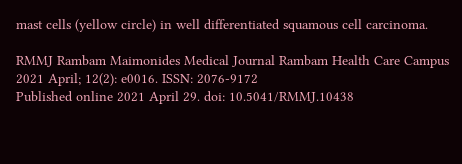mast cells (yellow circle) in well differentiated squamous cell carcinoma.

RMMJ Rambam Maimonides Medical Journal Rambam Health Care Campus 2021 April; 12(2): e0016. ISSN: 2076-9172
Published online 2021 April 29. doi: 10.5041/RMMJ.10438